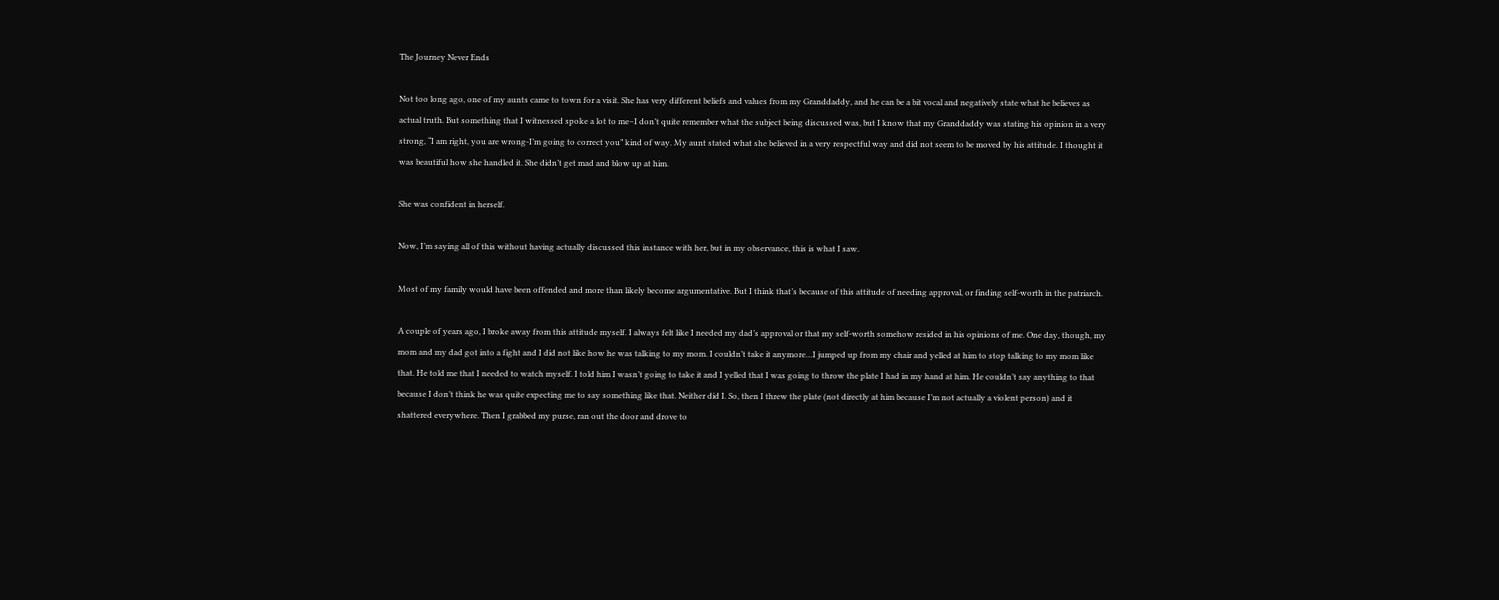The Journey Never Ends

Not too long ago, one of my aunts came to town for a visit. She has very different beliefs and values from my Granddaddy, and he can be a bit vocal and negatively state what he believes as actual truth. But something that I witnessed spoke a lot to me–I don’t quite remember what the subject being discussed was, but I know that my Granddaddy was stating his opinion in a very strong, “I am right, you are wrong-I’m going to correct you” kind of way. My aunt stated what she believed in a very respectful way and did not seem to be moved by his attitude. I thought it was beautiful how she handled it. She didn’t get mad and blow up at him.

She was confident in herself.

Now, I’m saying all of this without having actually discussed this instance with her, but in my observance, this is what I saw.

Most of my family would have been offended and more than likely become argumentative. But I think that’s because of this attitude of needing approval, or finding self-worth in the patriarch.

A couple of years ago, I broke away from this attitude myself. I always felt like I needed my dad’s approval or that my self-worth somehow resided in his opinions of me. One day, though, my mom and my dad got into a fight and I did not like how he was talking to my mom. I couldn’t take it anymore…I jumped up from my chair and yelled at him to stop talking to my mom like that. He told me that I needed to watch myself. I told him I wasn’t going to take it and I yelled that I was going to throw the plate I had in my hand at him. He couldn’t say anything to that because I don’t think he was quite expecting me to say something like that. Neither did I. So, then I threw the plate (not directly at him because I’m not actually a violent person) and it shattered everywhere. Then I grabbed my purse, ran out the door and drove to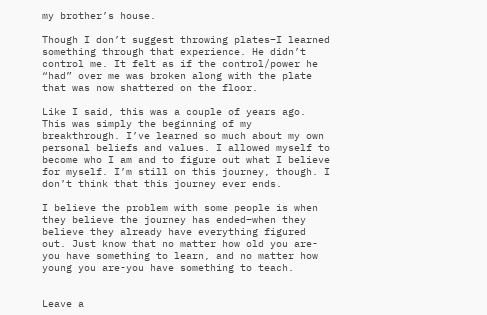my brother’s house.

Though I don’t suggest throwing plates–I learned something through that experience. He didn’t control me. It felt as if the control/power he “had” over me was broken along with the plate that was now shattered on the floor.

Like I said, this was a couple of years ago. This was simply the beginning of my breakthrough. I’ve learned so much about my own personal beliefs and values. I allowed myself to become who I am and to figure out what I believe for myself. I’m still on this journey, though. I don’t think that this journey ever ends.

I believe the problem with some people is when they believe the journey has ended–when they believe they already have everything figured out. Just know that no matter how old you are-you have something to learn, and no matter how young you are-you have something to teach.


Leave a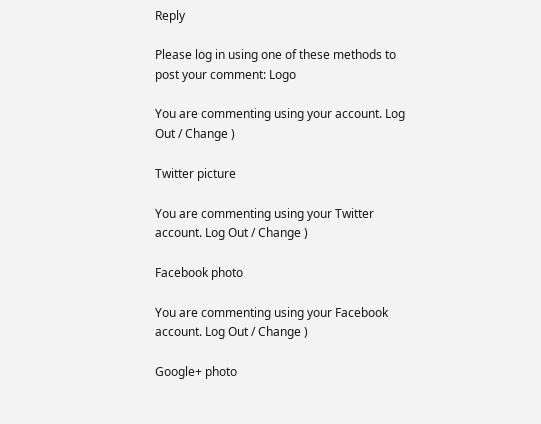Reply

Please log in using one of these methods to post your comment: Logo

You are commenting using your account. Log Out / Change )

Twitter picture

You are commenting using your Twitter account. Log Out / Change )

Facebook photo

You are commenting using your Facebook account. Log Out / Change )

Google+ photo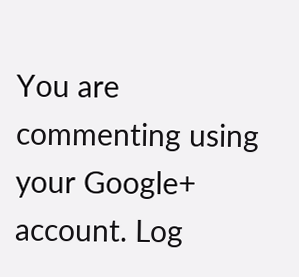You are commenting using your Google+ account. Log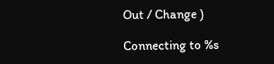Out / Change )

Connecting to %s